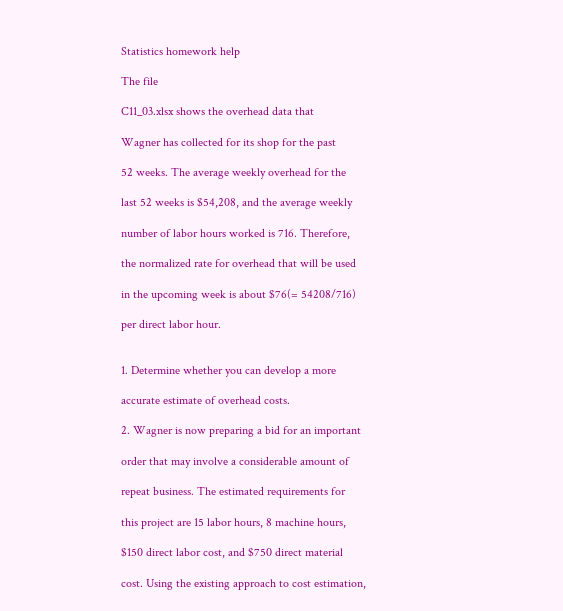Statistics homework help

The file

C11_03.xlsx shows the overhead data that

Wagner has collected for its shop for the past

52 weeks. The average weekly overhead for the

last 52 weeks is $54,208, and the average weekly

number of labor hours worked is 716. Therefore,

the normalized rate for overhead that will be used

in the upcoming week is about $76(= 54208/716)

per direct labor hour.


1. Determine whether you can develop a more

accurate estimate of overhead costs.

2. Wagner is now preparing a bid for an important

order that may involve a considerable amount of

repeat business. The estimated requirements for

this project are 15 labor hours, 8 machine hours,

$150 direct labor cost, and $750 direct material

cost. Using the existing approach to cost estimation,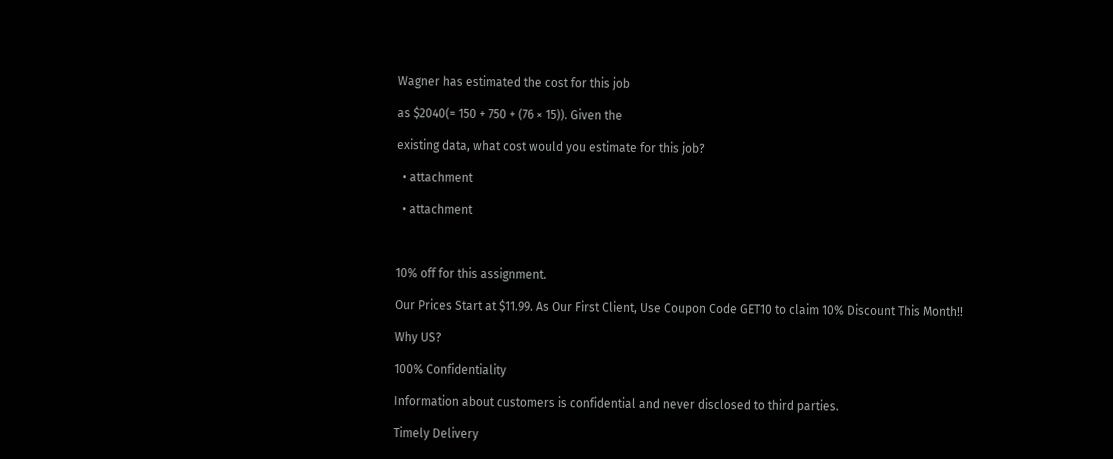Wagner has estimated the cost for this job

as $2040(= 150 + 750 + (76 × 15)). Given the

existing data, what cost would you estimate for this job?

  • attachment

  • attachment



10% off for this assignment.

Our Prices Start at $11.99. As Our First Client, Use Coupon Code GET10 to claim 10% Discount This Month!!

Why US?

100% Confidentiality

Information about customers is confidential and never disclosed to third parties.

Timely Delivery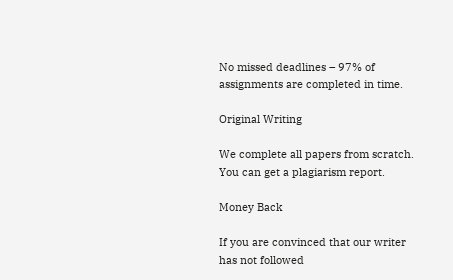No missed deadlines – 97% of assignments are completed in time.

Original Writing

We complete all papers from scratch. You can get a plagiarism report.

Money Back

If you are convinced that our writer has not followed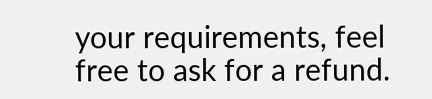your requirements, feel free to ask for a refund.